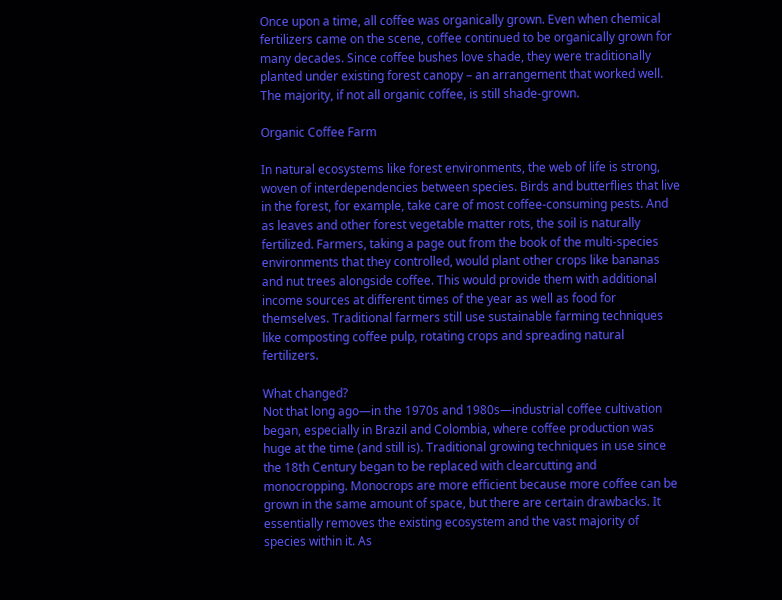Once upon a time, all coffee was organically grown. Even when chemical fertilizers came on the scene, coffee continued to be organically grown for many decades. Since coffee bushes love shade, they were traditionally planted under existing forest canopy – an arrangement that worked well. The majority, if not all organic coffee, is still shade-grown.

Organic Coffee Farm

In natural ecosystems like forest environments, the web of life is strong, woven of interdependencies between species. Birds and butterflies that live in the forest, for example, take care of most coffee-consuming pests. And as leaves and other forest vegetable matter rots, the soil is naturally fertilized. Farmers, taking a page out from the book of the multi-species environments that they controlled, would plant other crops like bananas and nut trees alongside coffee. This would provide them with additional income sources at different times of the year as well as food for themselves. Traditional farmers still use sustainable farming techniques like composting coffee pulp, rotating crops and spreading natural fertilizers.

What changed?
Not that long ago—in the 1970s and 1980s—industrial coffee cultivation began, especially in Brazil and Colombia, where coffee production was huge at the time (and still is). Traditional growing techniques in use since the 18th Century began to be replaced with clearcutting and monocropping. Monocrops are more efficient because more coffee can be grown in the same amount of space, but there are certain drawbacks. It essentially removes the existing ecosystem and the vast majority of species within it. As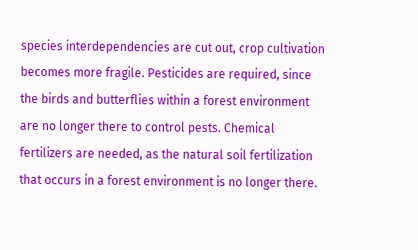species interdependencies are cut out, crop cultivation becomes more fragile. Pesticides are required, since the birds and butterflies within a forest environment are no longer there to control pests. Chemical fertilizers are needed, as the natural soil fertilization that occurs in a forest environment is no longer there.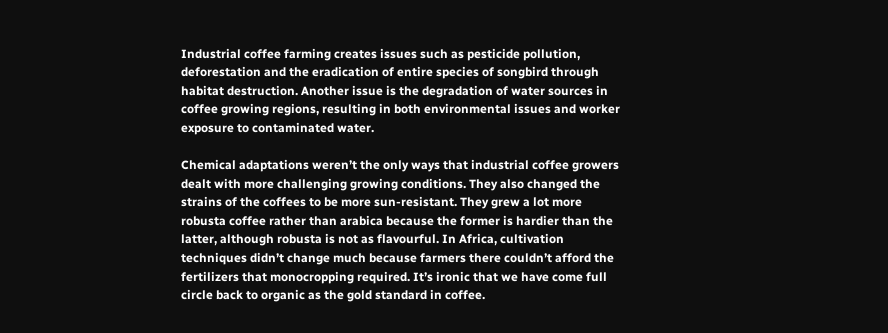Industrial coffee farming creates issues such as pesticide pollution, deforestation and the eradication of entire species of songbird through habitat destruction. Another issue is the degradation of water sources in coffee growing regions, resulting in both environmental issues and worker exposure to contaminated water.

Chemical adaptations weren’t the only ways that industrial coffee growers dealt with more challenging growing conditions. They also changed the strains of the coffees to be more sun-resistant. They grew a lot more robusta coffee rather than arabica because the former is hardier than the latter, although robusta is not as flavourful. In Africa, cultivation techniques didn’t change much because farmers there couldn’t afford the fertilizers that monocropping required. It’s ironic that we have come full circle back to organic as the gold standard in coffee.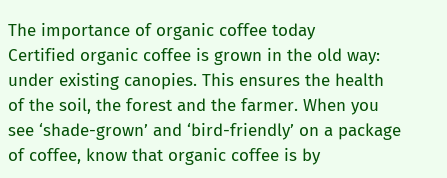The importance of organic coffee today
Certified organic coffee is grown in the old way: under existing canopies. This ensures the health of the soil, the forest and the farmer. When you see ‘shade-grown’ and ‘bird-friendly’ on a package of coffee, know that organic coffee is by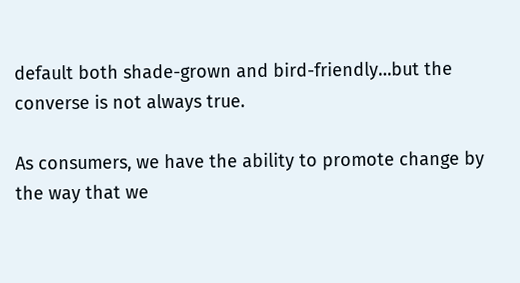default both shade-grown and bird-friendly…but the converse is not always true.

As consumers, we have the ability to promote change by the way that we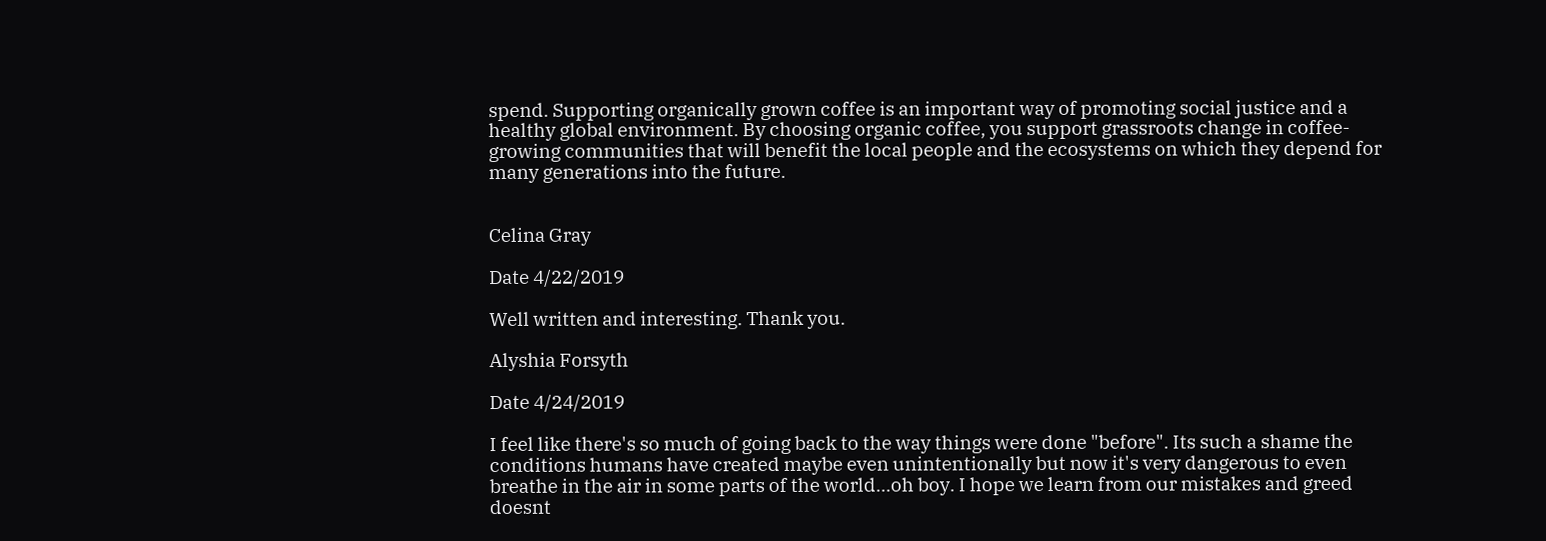spend. Supporting organically grown coffee is an important way of promoting social justice and a healthy global environment. By choosing organic coffee, you support grassroots change in coffee-growing communities that will benefit the local people and the ecosystems on which they depend for many generations into the future.


Celina Gray

Date 4/22/2019

Well written and interesting. Thank you.

Alyshia Forsyth

Date 4/24/2019

I feel like there's so much of going back to the way things were done "before". Its such a shame the conditions humans have created maybe even unintentionally but now it's very dangerous to even breathe in the air in some parts of the world...oh boy. I hope we learn from our mistakes and greed doesnt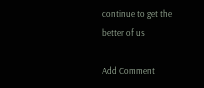continue to get the better of us

Add Comment